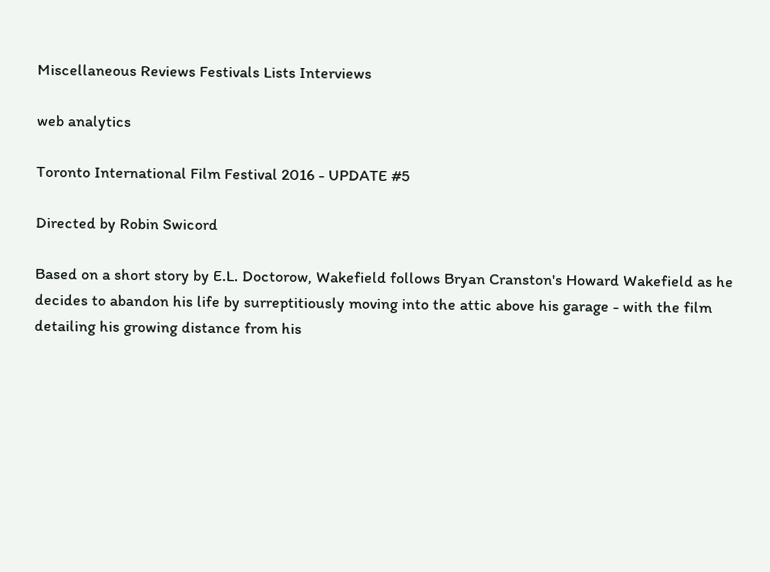Miscellaneous Reviews Festivals Lists Interviews

web analytics

Toronto International Film Festival 2016 - UPDATE #5

Directed by Robin Swicord

Based on a short story by E.L. Doctorow, Wakefield follows Bryan Cranston's Howard Wakefield as he decides to abandon his life by surreptitiously moving into the attic above his garage - with the film detailing his growing distance from his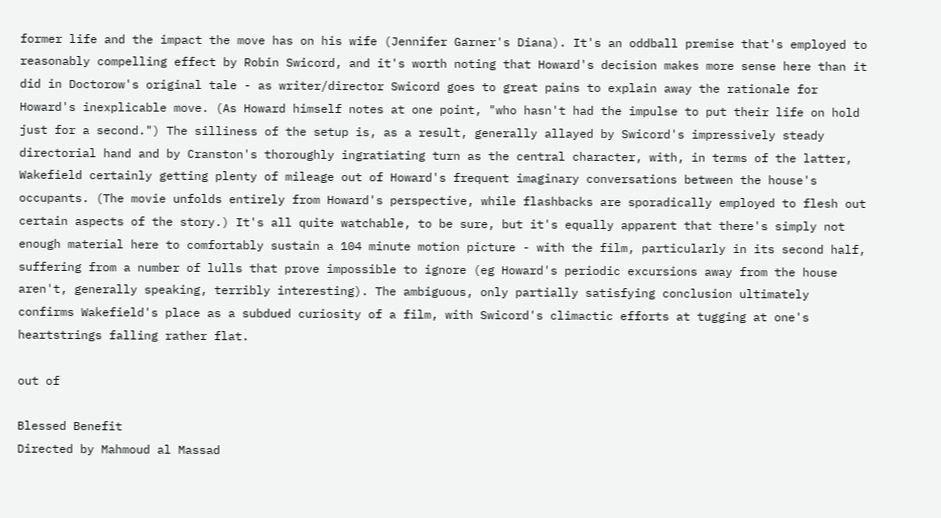former life and the impact the move has on his wife (Jennifer Garner's Diana). It's an oddball premise that's employed to reasonably compelling effect by Robin Swicord, and it's worth noting that Howard's decision makes more sense here than it did in Doctorow's original tale - as writer/director Swicord goes to great pains to explain away the rationale for Howard's inexplicable move. (As Howard himself notes at one point, "who hasn't had the impulse to put their life on hold just for a second.") The silliness of the setup is, as a result, generally allayed by Swicord's impressively steady directorial hand and by Cranston's thoroughly ingratiating turn as the central character, with, in terms of the latter, Wakefield certainly getting plenty of mileage out of Howard's frequent imaginary conversations between the house's occupants. (The movie unfolds entirely from Howard's perspective, while flashbacks are sporadically employed to flesh out certain aspects of the story.) It's all quite watchable, to be sure, but it's equally apparent that there's simply not enough material here to comfortably sustain a 104 minute motion picture - with the film, particularly in its second half, suffering from a number of lulls that prove impossible to ignore (eg Howard's periodic excursions away from the house aren't, generally speaking, terribly interesting). The ambiguous, only partially satisfying conclusion ultimately confirms Wakefield's place as a subdued curiosity of a film, with Swicord's climactic efforts at tugging at one's heartstrings falling rather flat.

out of

Blessed Benefit
Directed by Mahmoud al Massad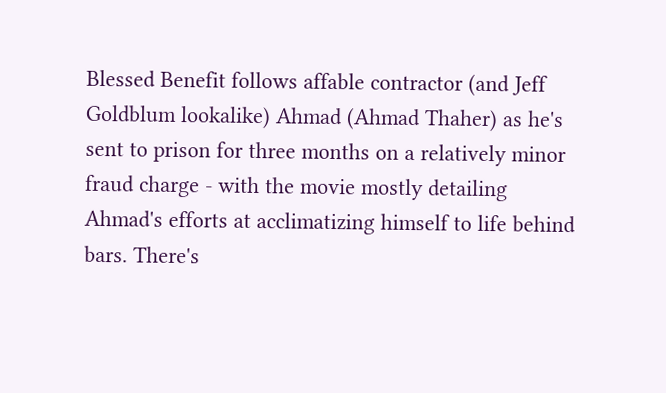Blessed Benefit follows affable contractor (and Jeff Goldblum lookalike) Ahmad (Ahmad Thaher) as he's sent to prison for three months on a relatively minor fraud charge - with the movie mostly detailing Ahmad's efforts at acclimatizing himself to life behind bars. There's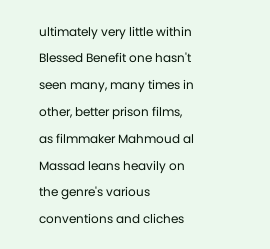ultimately very little within Blessed Benefit one hasn't seen many, many times in other, better prison films, as filmmaker Mahmoud al Massad leans heavily on the genre's various conventions and cliches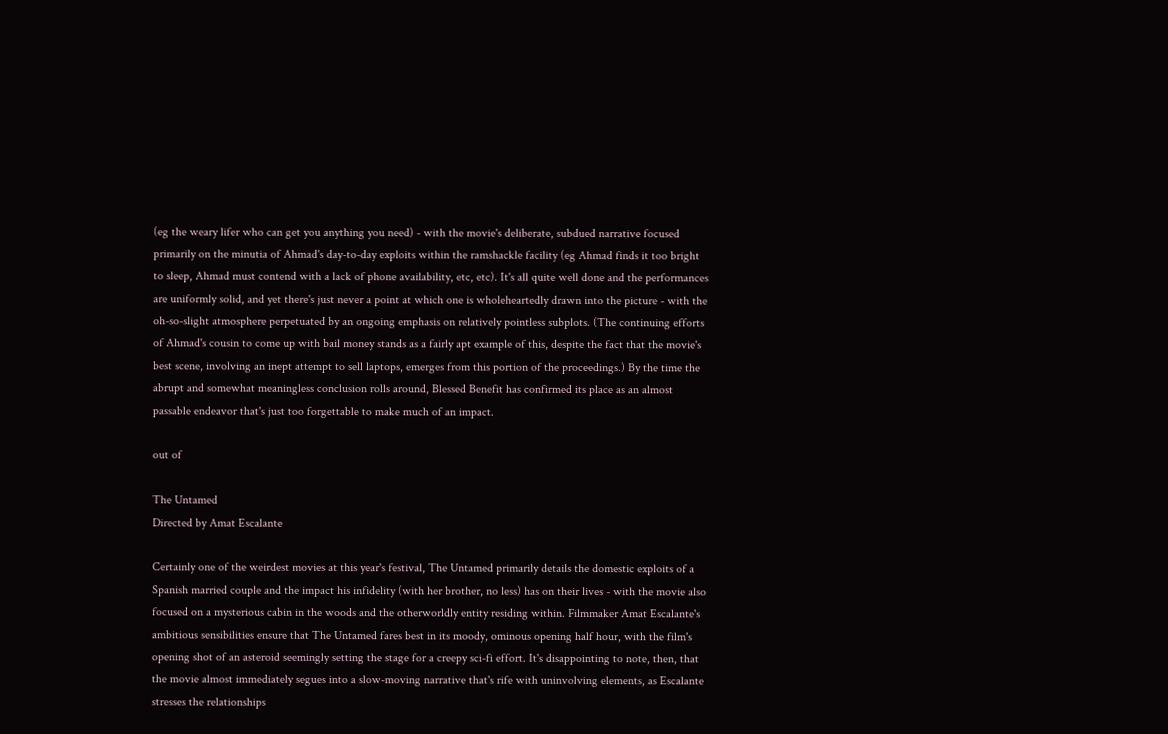(eg the weary lifer who can get you anything you need) - with the movie's deliberate, subdued narrative focused primarily on the minutia of Ahmad's day-to-day exploits within the ramshackle facility (eg Ahmad finds it too bright to sleep, Ahmad must contend with a lack of phone availability, etc, etc). It's all quite well done and the performances are uniformly solid, and yet there's just never a point at which one is wholeheartedly drawn into the picture - with the oh-so-slight atmosphere perpetuated by an ongoing emphasis on relatively pointless subplots. (The continuing efforts of Ahmad's cousin to come up with bail money stands as a fairly apt example of this, despite the fact that the movie's best scene, involving an inept attempt to sell laptops, emerges from this portion of the proceedings.) By the time the abrupt and somewhat meaningless conclusion rolls around, Blessed Benefit has confirmed its place as an almost passable endeavor that's just too forgettable to make much of an impact.

out of

The Untamed
Directed by Amat Escalante

Certainly one of the weirdest movies at this year's festival, The Untamed primarily details the domestic exploits of a Spanish married couple and the impact his infidelity (with her brother, no less) has on their lives - with the movie also focused on a mysterious cabin in the woods and the otherworldly entity residing within. Filmmaker Amat Escalante's ambitious sensibilities ensure that The Untamed fares best in its moody, ominous opening half hour, with the film's opening shot of an asteroid seemingly setting the stage for a creepy sci-fi effort. It's disappointing to note, then, that the movie almost immediately segues into a slow-moving narrative that's rife with uninvolving elements, as Escalante stresses the relationships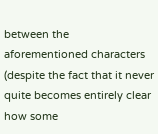between the aforementioned characters (despite the fact that it never quite becomes entirely clear how some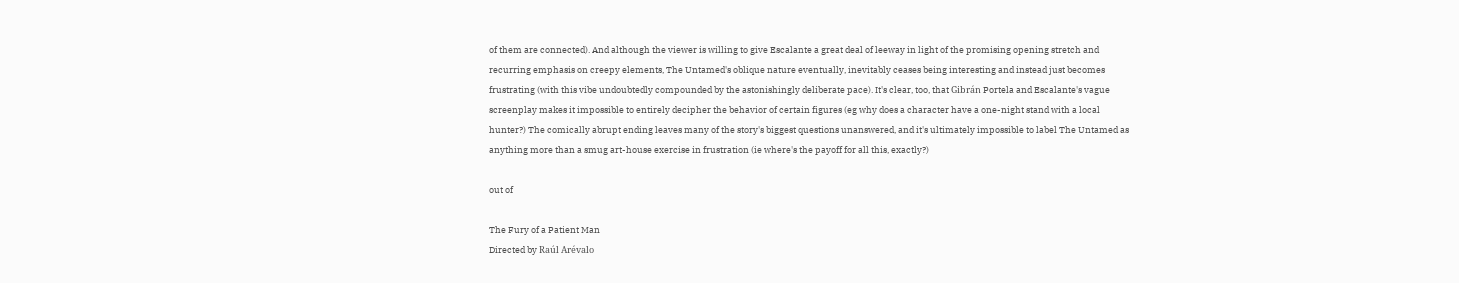of them are connected). And although the viewer is willing to give Escalante a great deal of leeway in light of the promising opening stretch and recurring emphasis on creepy elements, The Untamed's oblique nature eventually, inevitably ceases being interesting and instead just becomes frustrating (with this vibe undoubtedly compounded by the astonishingly deliberate pace). It's clear, too, that Gibrán Portela and Escalante's vague screenplay makes it impossible to entirely decipher the behavior of certain figures (eg why does a character have a one-night stand with a local hunter?) The comically abrupt ending leaves many of the story's biggest questions unanswered, and it's ultimately impossible to label The Untamed as anything more than a smug art-house exercise in frustration (ie where's the payoff for all this, exactly?)

out of

The Fury of a Patient Man
Directed by Raúl Arévalo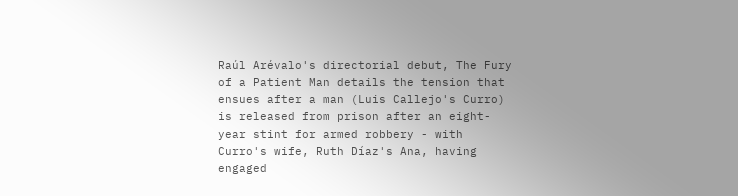Raúl Arévalo's directorial debut, The Fury of a Patient Man details the tension that ensues after a man (Luis Callejo's Curro) is released from prison after an eight-year stint for armed robbery - with Curro's wife, Ruth Díaz's Ana, having engaged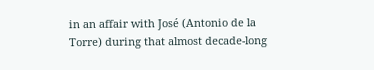in an affair with José (Antonio de la Torre) during that almost decade-long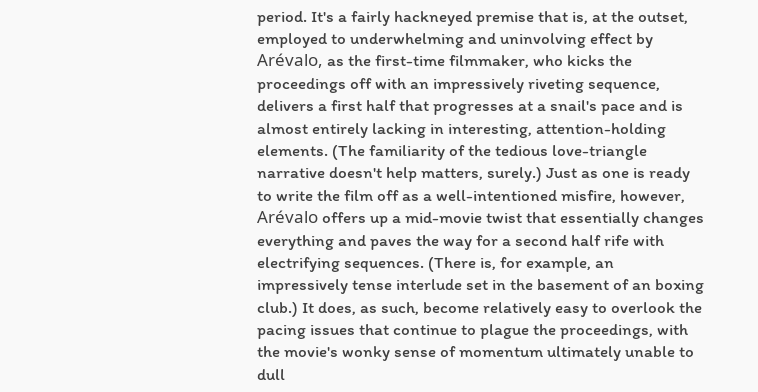period. It's a fairly hackneyed premise that is, at the outset, employed to underwhelming and uninvolving effect by Arévalo, as the first-time filmmaker, who kicks the proceedings off with an impressively riveting sequence, delivers a first half that progresses at a snail's pace and is almost entirely lacking in interesting, attention-holding elements. (The familiarity of the tedious love-triangle narrative doesn't help matters, surely.) Just as one is ready to write the film off as a well-intentioned misfire, however, Arévalo offers up a mid-movie twist that essentially changes everything and paves the way for a second half rife with electrifying sequences. (There is, for example, an impressively tense interlude set in the basement of an boxing club.) It does, as such, become relatively easy to overlook the pacing issues that continue to plague the proceedings, with the movie's wonky sense of momentum ultimately unable to dull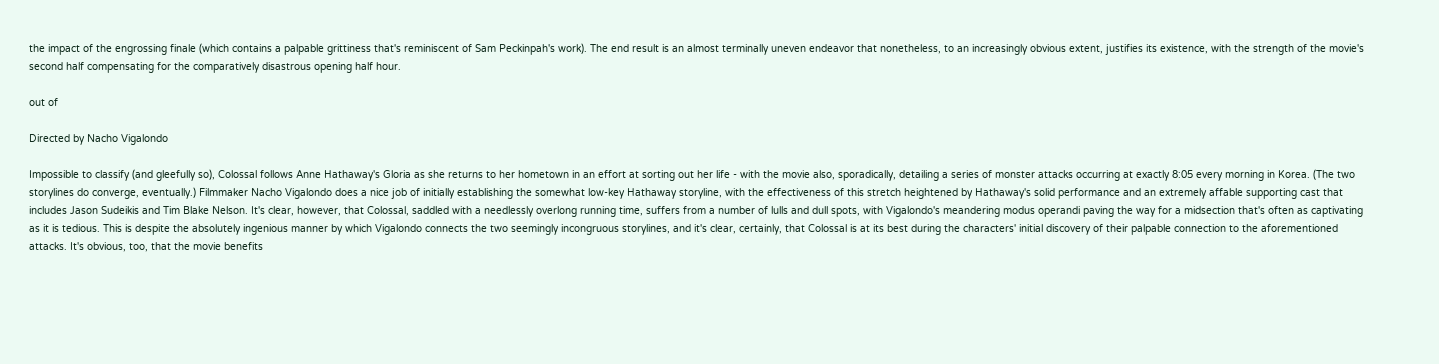the impact of the engrossing finale (which contains a palpable grittiness that's reminiscent of Sam Peckinpah's work). The end result is an almost terminally uneven endeavor that nonetheless, to an increasingly obvious extent, justifies its existence, with the strength of the movie's second half compensating for the comparatively disastrous opening half hour.

out of

Directed by Nacho Vigalondo

Impossible to classify (and gleefully so), Colossal follows Anne Hathaway's Gloria as she returns to her hometown in an effort at sorting out her life - with the movie also, sporadically, detailing a series of monster attacks occurring at exactly 8:05 every morning in Korea. (The two storylines do converge, eventually.) Filmmaker Nacho Vigalondo does a nice job of initially establishing the somewhat low-key Hathaway storyline, with the effectiveness of this stretch heightened by Hathaway's solid performance and an extremely affable supporting cast that includes Jason Sudeikis and Tim Blake Nelson. It's clear, however, that Colossal, saddled with a needlessly overlong running time, suffers from a number of lulls and dull spots, with Vigalondo's meandering modus operandi paving the way for a midsection that's often as captivating as it is tedious. This is despite the absolutely ingenious manner by which Vigalondo connects the two seemingly incongruous storylines, and it's clear, certainly, that Colossal is at its best during the characters' initial discovery of their palpable connection to the aforementioned attacks. It's obvious, too, that the movie benefits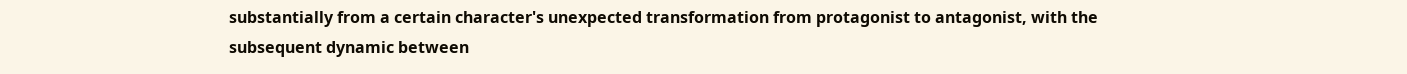substantially from a certain character's unexpected transformation from protagonist to antagonist, with the subsequent dynamic between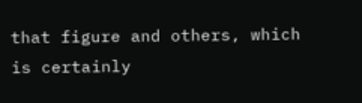that figure and others, which is certainly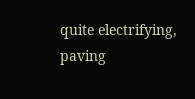quite electrifying, paving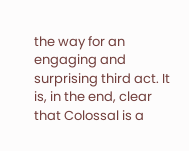the way for an engaging and surprising third act. It is, in the end, clear that Colossal is a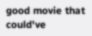good movie that could've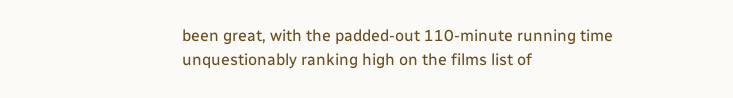been great, with the padded-out 110-minute running time unquestionably ranking high on the films list of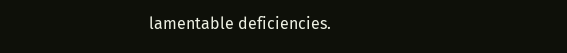lamentable deficiencies.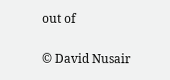out of

© David Nusair